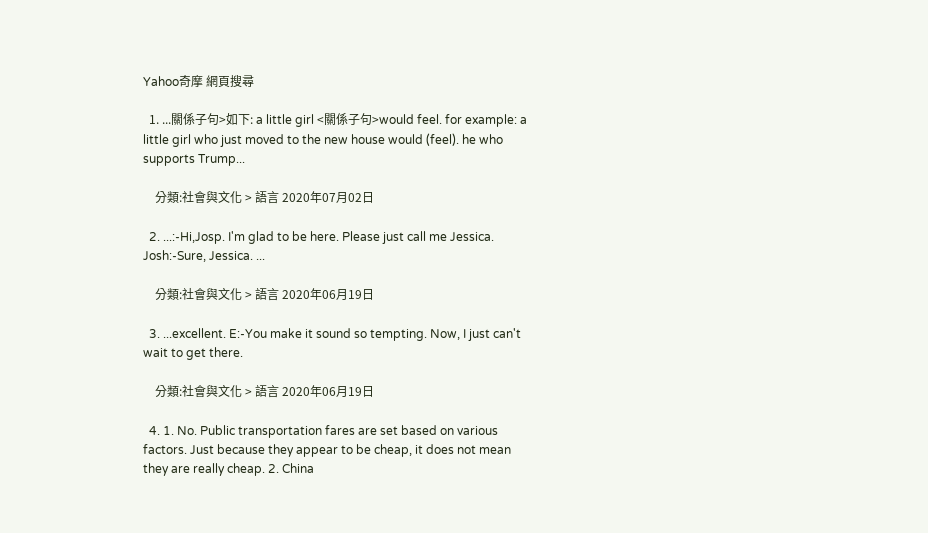Yahoo奇摩 網頁搜尋

  1. ...關係子句>如下: a little girl <關係子句>would feel. for example: a little girl who just moved to the new house would (feel). he who supports Trump...

    分類:社會與文化 > 語言 2020年07月02日

  2. ...:-Hi,Josp. I'm glad to be here. Please just call me Jessica. Josh:-Sure, Jessica. ...

    分類:社會與文化 > 語言 2020年06月19日

  3. ...excellent. E:-You make it sound so tempting. Now, I just can't wait to get there.

    分類:社會與文化 > 語言 2020年06月19日

  4. 1. No. Public transportation fares are set based on various factors. Just because they appear to be cheap, it does not mean they are really cheap. 2. China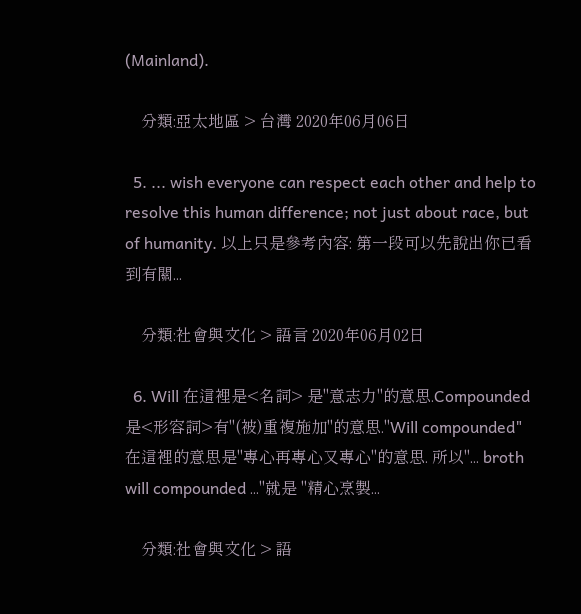(Mainland).

    分類:亞太地區 > 台灣 2020年06月06日

  5. ... wish everyone can respect each other and help to resolve this human difference; not just about race, but of humanity. 以上只是參考內容: 第一段可以先說出你已看到有關...

    分類:社會與文化 > 語言 2020年06月02日

  6. Will 在這裡是<名詞> 是"意志力"的意思.Compounded是<形容詞>有"(被)重複施加"的意思."Will compounded"在這裡的意思是"專心再專心又專心"的意思. 所以"... broth will compounded ..."就是 "精心烹製...

    分類:社會與文化 > 語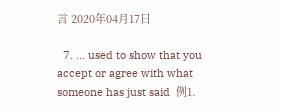言 2020年04月17日

  7. ... used to show that you accept or agree with what someone has just said  例1.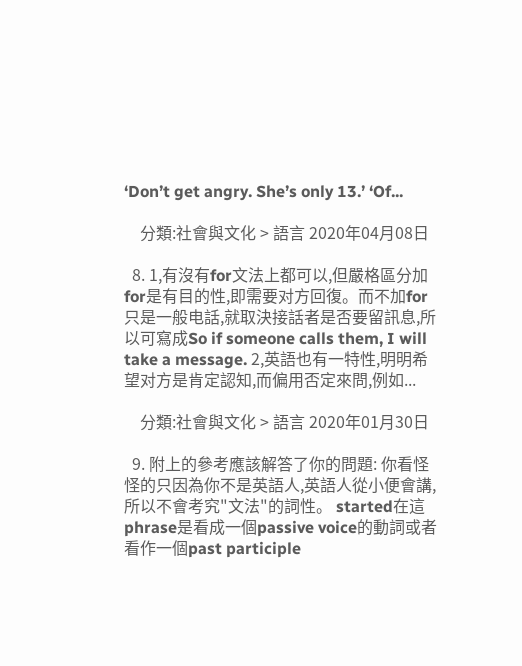‘Don’t get angry. She’s only 13.’ ‘Of...

    分類:社會與文化 > 語言 2020年04月08日

  8. 1,有沒有for文法上都可以,但嚴格區分加for是有目的性,即需要对方回復。而不加for只是一般电話,就取決接話者是否要留訊息,所以可寫成So if someone calls them, I will take a message. 2,英語也有一特性,明明希望对方是肯定認知,而偏用否定來問,例如...

    分類:社會與文化 > 語言 2020年01月30日

  9. 附上的參考應該解答了你的問題: 你看怪怪的只因為你不是英語人,英語人從小便會講,所以不會考究"文法"的詞性。 started在這phrase是看成一個passive voice的動詞或者看作一個past participle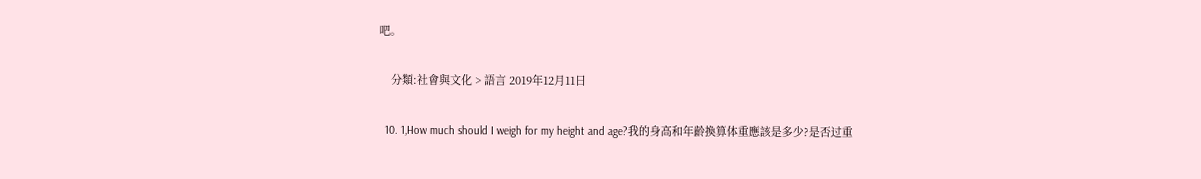吧。

    分類:社會與文化 > 語言 2019年12月11日

  10. 1,How much should I weigh for my height and age?我的身高和年齡換算体重應該是多少?是否过重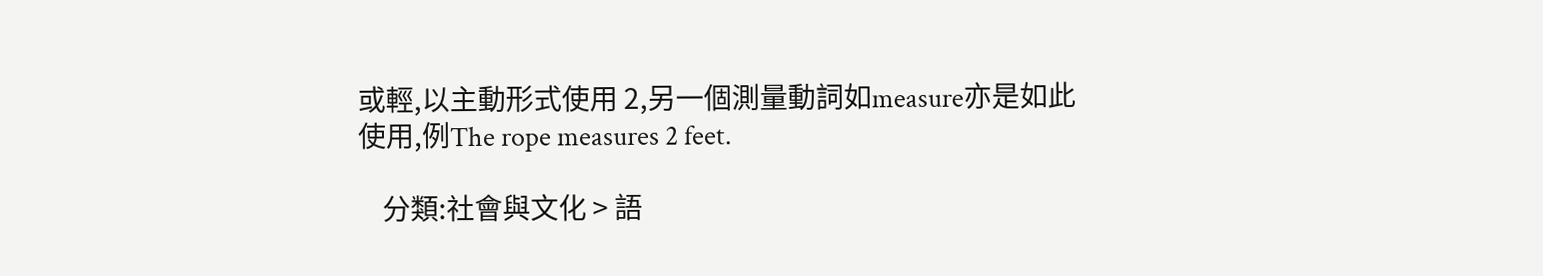或輕,以主動形式使用 2,另一個測量動詞如measure亦是如此使用,例The rope measures 2 feet.

    分類:社會與文化 > 語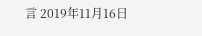言 2019年11月16日